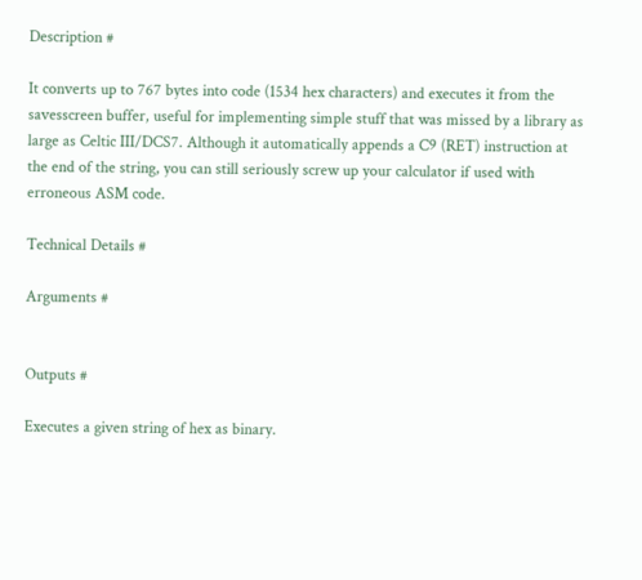Description #

It converts up to 767 bytes into code (1534 hex characters) and executes it from the savesscreen buffer, useful for implementing simple stuff that was missed by a library as large as Celtic III/DCS7. Although it automatically appends a C9 (RET) instruction at the end of the string, you can still seriously screw up your calculator if used with erroneous ASM code.

Technical Details #

Arguments #


Outputs #

Executes a given string of hex as binary.